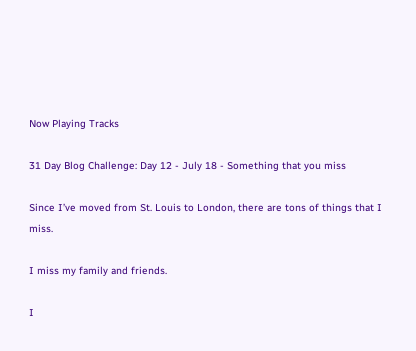Now Playing Tracks

31 Day Blog Challenge: Day 12 - July 18 - Something that you miss

Since I’ve moved from St. Louis to London, there are tons of things that I miss.

I miss my family and friends.

I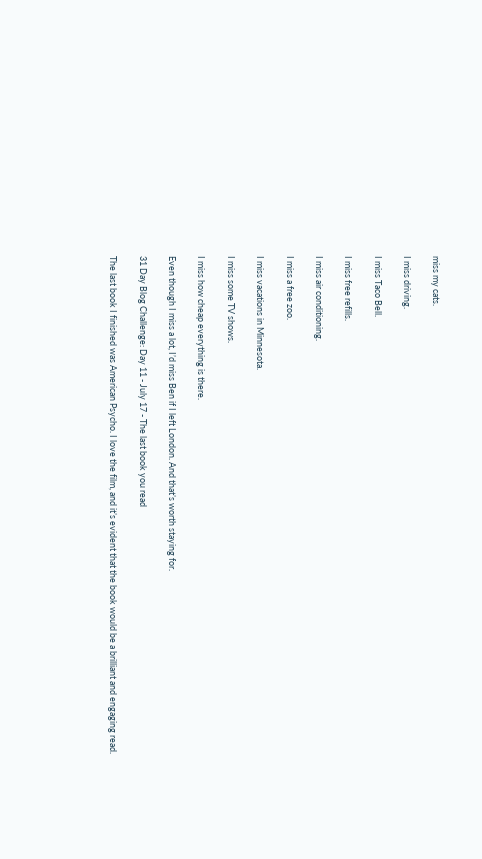miss my cats.

I miss driving.

I miss Taco Bell.

I miss free refills.

I miss air conditioning.

I miss a free zoo.

I miss vacations in Minnesota.

I miss some TV shows.

I miss how cheap everything is there.

Even though I miss a lot, I’d miss Ben if I left London. And that’s worth staying for.

31 Day Blog Challenge: Day 11 - July 17 - The last book you read

The last book I finished was American Psycho. I love the film, and it’s evident that the book would be a brilliant and engaging read.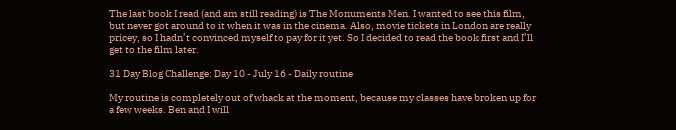The last book I read (and am still reading) is The Monuments Men. I wanted to see this film, but never got around to it when it was in the cinema. Also, movie tickets in London are really pricey, so I hadn’t convinced myself to pay for it yet. So I decided to read the book first and I’ll get to the film later.

31 Day Blog Challenge: Day 10 - July 16 - Daily routine

My routine is completely out of whack at the moment, because my classes have broken up for a few weeks. Ben and I will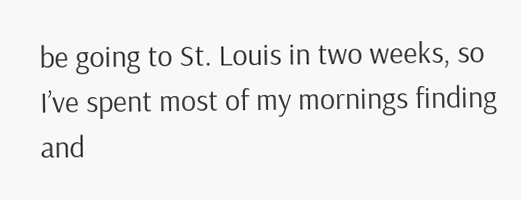be going to St. Louis in two weeks, so I’ve spent most of my mornings finding and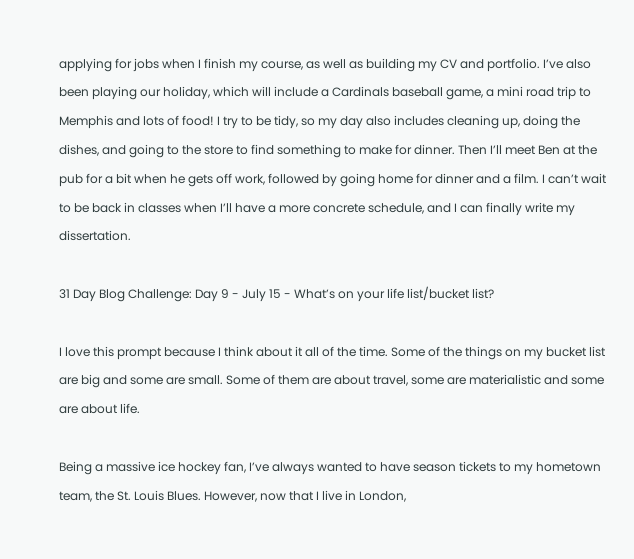applying for jobs when I finish my course, as well as building my CV and portfolio. I’ve also been playing our holiday, which will include a Cardinals baseball game, a mini road trip to Memphis and lots of food! I try to be tidy, so my day also includes cleaning up, doing the dishes, and going to the store to find something to make for dinner. Then I’ll meet Ben at the pub for a bit when he gets off work, followed by going home for dinner and a film. I can’t wait to be back in classes when I’ll have a more concrete schedule, and I can finally write my dissertation.

31 Day Blog Challenge: Day 9 - July 15 - What’s on your life list/bucket list?

I love this prompt because I think about it all of the time. Some of the things on my bucket list are big and some are small. Some of them are about travel, some are materialistic and some are about life.

Being a massive ice hockey fan, I’ve always wanted to have season tickets to my hometown team, the St. Louis Blues. However, now that I live in London,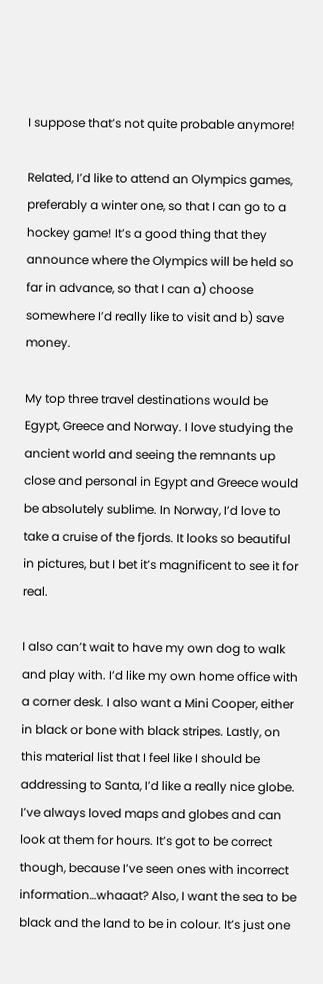I suppose that’s not quite probable anymore!

Related, I’d like to attend an Olympics games, preferably a winter one, so that I can go to a hockey game! It’s a good thing that they announce where the Olympics will be held so far in advance, so that I can a) choose somewhere I’d really like to visit and b) save money.

My top three travel destinations would be Egypt, Greece and Norway. I love studying the ancient world and seeing the remnants up close and personal in Egypt and Greece would be absolutely sublime. In Norway, I’d love to take a cruise of the fjords. It looks so beautiful in pictures, but I bet it’s magnificent to see it for real.

I also can’t wait to have my own dog to walk and play with. I’d like my own home office with a corner desk. I also want a Mini Cooper, either in black or bone with black stripes. Lastly, on this material list that I feel like I should be addressing to Santa, I’d like a really nice globe. I’ve always loved maps and globes and can look at them for hours. It’s got to be correct though, because I’ve seen ones with incorrect information…whaaat? Also, I want the sea to be black and the land to be in colour. It’s just one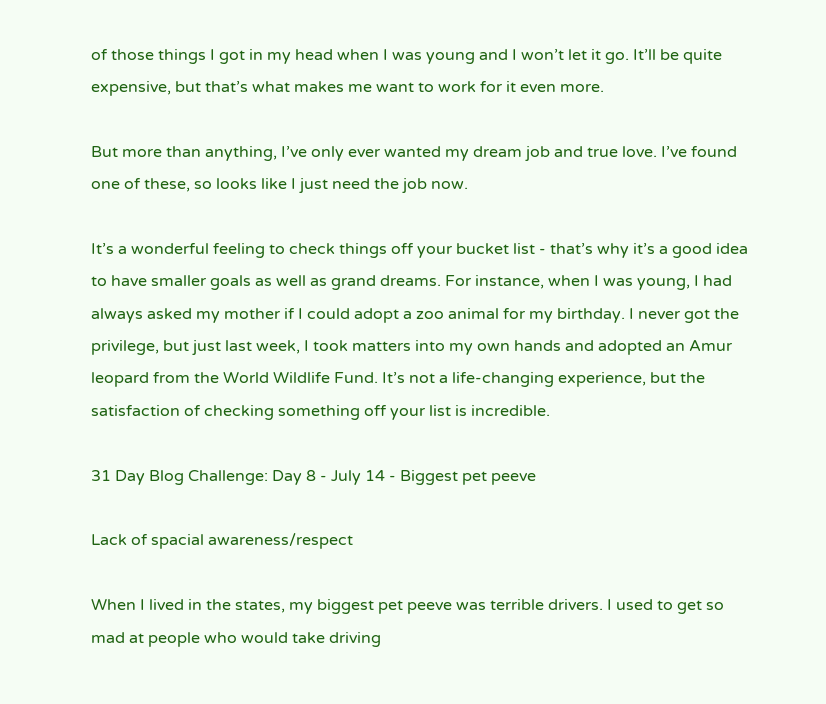of those things I got in my head when I was young and I won’t let it go. It’ll be quite expensive, but that’s what makes me want to work for it even more.

But more than anything, I’ve only ever wanted my dream job and true love. I’ve found one of these, so looks like I just need the job now.

It’s a wonderful feeling to check things off your bucket list - that’s why it’s a good idea to have smaller goals as well as grand dreams. For instance, when I was young, I had always asked my mother if I could adopt a zoo animal for my birthday. I never got the privilege, but just last week, I took matters into my own hands and adopted an Amur leopard from the World Wildlife Fund. It’s not a life-changing experience, but the satisfaction of checking something off your list is incredible.

31 Day Blog Challenge: Day 8 - July 14 - Biggest pet peeve

Lack of spacial awareness/respect

When I lived in the states, my biggest pet peeve was terrible drivers. I used to get so mad at people who would take driving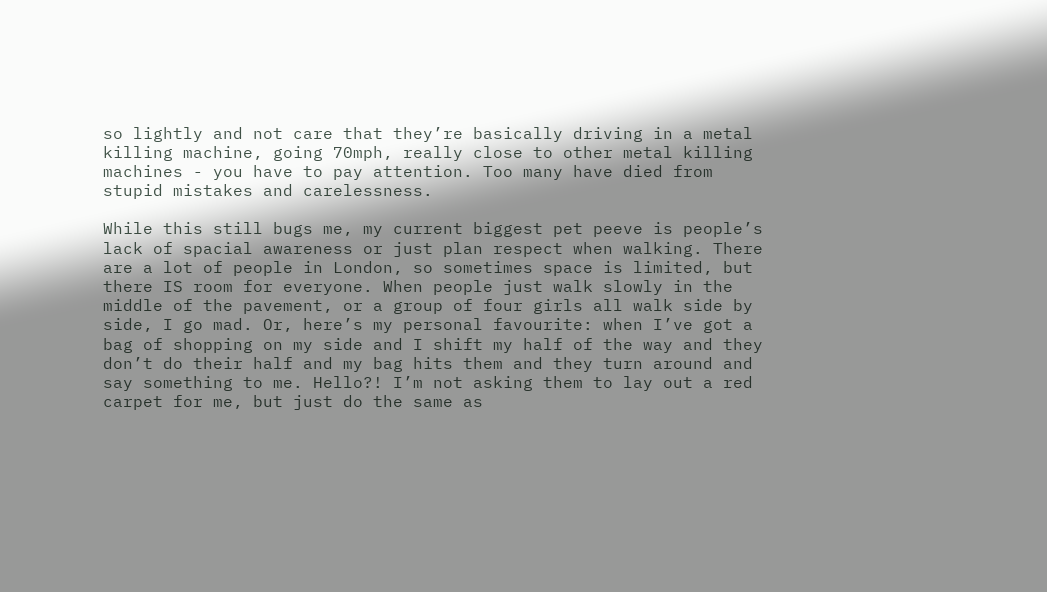so lightly and not care that they’re basically driving in a metal killing machine, going 70mph, really close to other metal killing machines - you have to pay attention. Too many have died from stupid mistakes and carelessness.

While this still bugs me, my current biggest pet peeve is people’s lack of spacial awareness or just plan respect when walking. There are a lot of people in London, so sometimes space is limited, but there IS room for everyone. When people just walk slowly in the middle of the pavement, or a group of four girls all walk side by side, I go mad. Or, here’s my personal favourite: when I’ve got a bag of shopping on my side and I shift my half of the way and they don’t do their half and my bag hits them and they turn around and say something to me. Hello?! I’m not asking them to lay out a red carpet for me, but just do the same as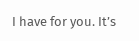I have for you. It’s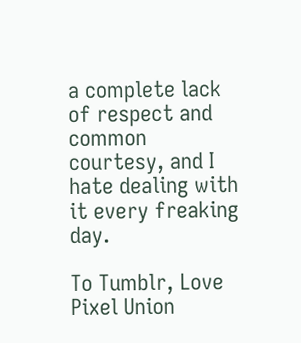a complete lack of respect and common courtesy, and I hate dealing with it every freaking day.

To Tumblr, Love Pixel Union